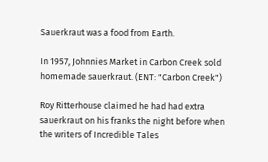Sauerkraut was a food from Earth.

In 1957, Johnnies Market in Carbon Creek sold homemade sauerkraut. (ENT: "Carbon Creek")

Roy Ritterhouse claimed he had had extra sauerkraut on his franks the night before when the writers of Incredible Tales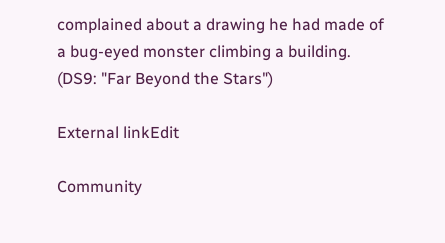complained about a drawing he had made of a bug-eyed monster climbing a building. (DS9: "Far Beyond the Stars")

External linkEdit

Community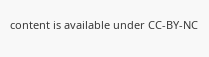content is available under CC-BY-NC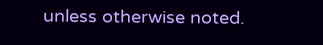unless otherwise noted.